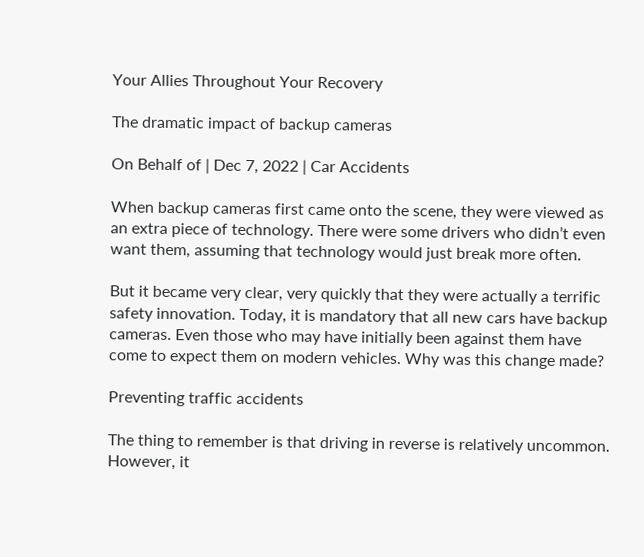Your Allies Throughout Your Recovery

The dramatic impact of backup cameras

On Behalf of | Dec 7, 2022 | Car Accidents

When backup cameras first came onto the scene, they were viewed as an extra piece of technology. There were some drivers who didn’t even want them, assuming that technology would just break more often.

But it became very clear, very quickly that they were actually a terrific safety innovation. Today, it is mandatory that all new cars have backup cameras. Even those who may have initially been against them have come to expect them on modern vehicles. Why was this change made?

Preventing traffic accidents

The thing to remember is that driving in reverse is relatively uncommon. However, it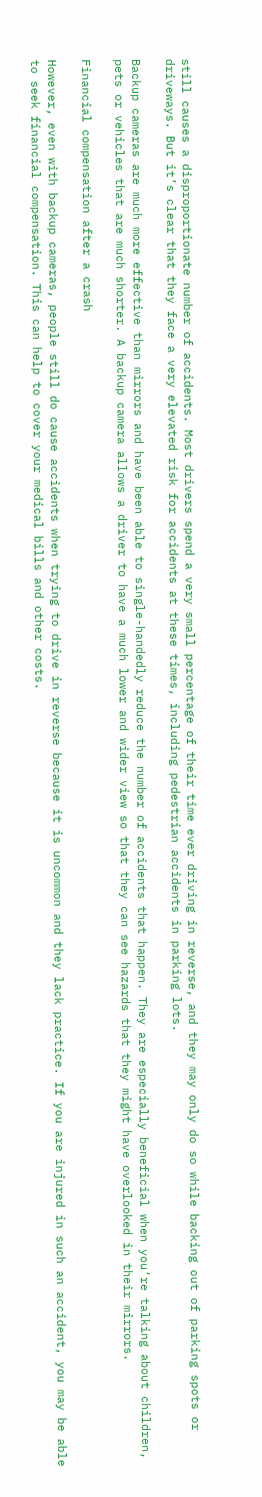still causes a disproportionate number of accidents. Most drivers spend a very small percentage of their time ever driving in reverse, and they may only do so while backing out of parking spots or driveways. But it’s clear that they face a very elevated risk for accidents at these times, including pedestrian accidents in parking lots.

Backup cameras are much more effective than mirrors and have been able to single-handedly reduce the number of accidents that happen. They are especially beneficial when you’re talking about children, pets or vehicles that are much shorter. A backup camera allows a driver to have a much lower and wider view so that they can see hazards that they might have overlooked in their mirrors.

Financial compensation after a crash

However, even with backup cameras, people still do cause accidents when trying to drive in reverse because it is uncommon and they lack practice. If you are injured in such an accident, you may be able to seek financial compensation. This can help to cover your medical bills and other costs.